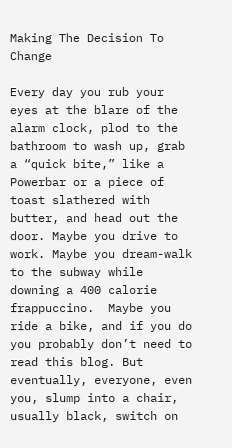Making The Decision To Change

Every day you rub your eyes at the blare of the alarm clock, plod to the bathroom to wash up, grab a “quick bite,” like a Powerbar or a piece of toast slathered with butter, and head out the door. Maybe you drive to work. Maybe you dream-walk to the subway while downing a 400 calorie frappuccino.  Maybe you ride a bike, and if you do you probably don’t need to read this blog. But eventually, everyone, even you, slump into a chair, usually black, switch on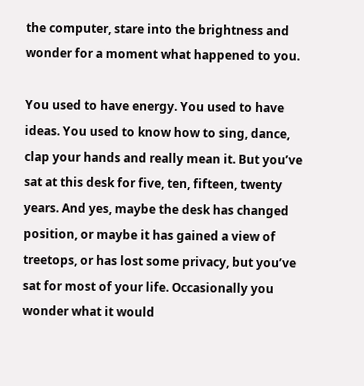the computer, stare into the brightness and wonder for a moment what happened to you.

You used to have energy. You used to have ideas. You used to know how to sing, dance, clap your hands and really mean it. But you’ve sat at this desk for five, ten, fifteen, twenty years. And yes, maybe the desk has changed position, or maybe it has gained a view of treetops, or has lost some privacy, but you’ve sat for most of your life. Occasionally you wonder what it would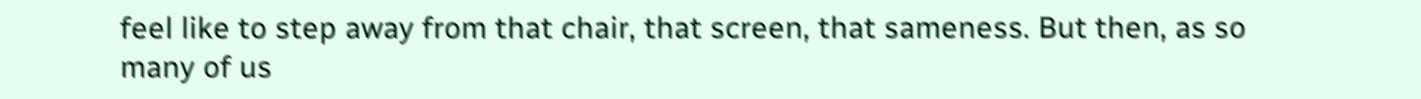feel like to step away from that chair, that screen, that sameness. But then, as so many of us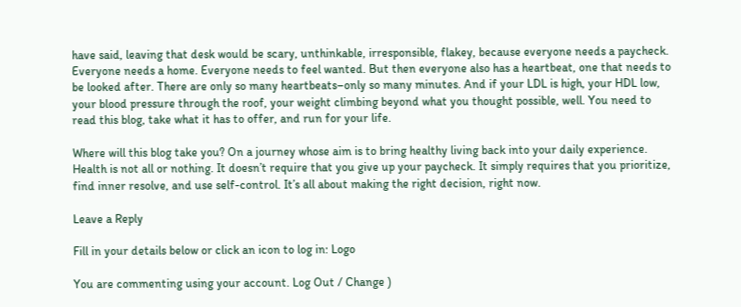have said, leaving that desk would be scary, unthinkable, irresponsible, flakey, because everyone needs a paycheck. Everyone needs a home. Everyone needs to feel wanted. But then everyone also has a heartbeat, one that needs to be looked after. There are only so many heartbeats–only so many minutes. And if your LDL is high, your HDL low, your blood pressure through the roof, your weight climbing beyond what you thought possible, well. You need to read this blog, take what it has to offer, and run for your life.

Where will this blog take you? On a journey whose aim is to bring healthy living back into your daily experience. Health is not all or nothing. It doesn’t require that you give up your paycheck. It simply requires that you prioritize, find inner resolve, and use self-control. It’s all about making the right decision, right now.

Leave a Reply

Fill in your details below or click an icon to log in: Logo

You are commenting using your account. Log Out / Change )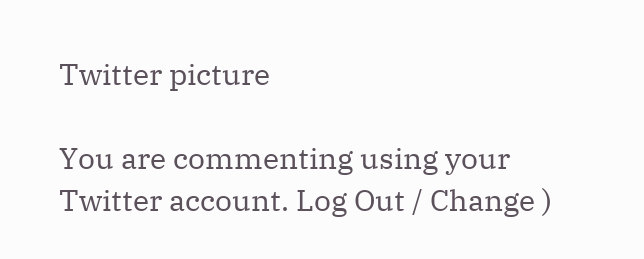Twitter picture

You are commenting using your Twitter account. Log Out / Change )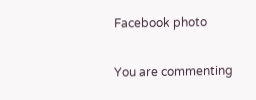Facebook photo

You are commenting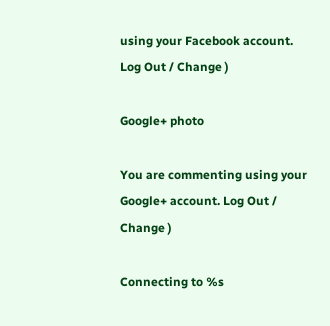using your Facebook account. Log Out / Change )

Google+ photo

You are commenting using your Google+ account. Log Out / Change )

Connecting to %s